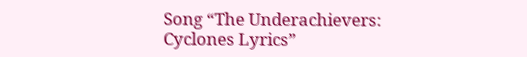Song “The Underachievers: Cyclones Lyrics”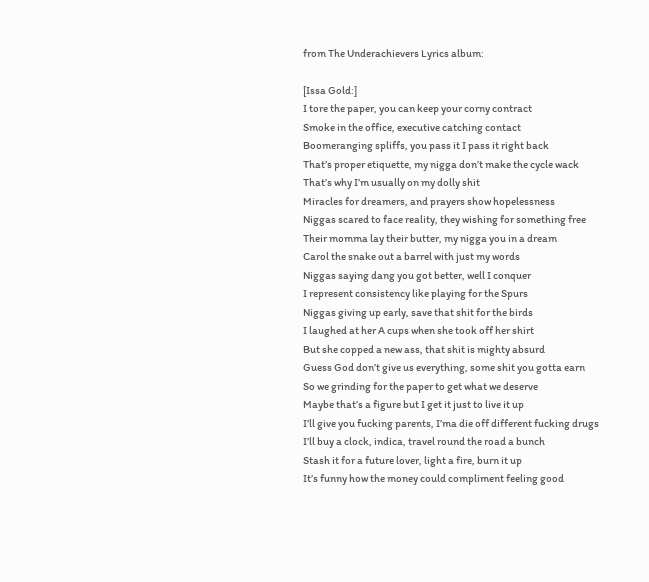from The Underachievers Lyrics album:

[Issa Gold:]
I tore the paper, you can keep your corny contract
Smoke in the office, executive catching contact
Boomeranging spliffs, you pass it I pass it right back
That’s proper etiquette, my nigga don’t make the cycle wack
That’s why I’m usually on my dolly shit
Miracles for dreamers, and prayers show hopelessness
Niggas scared to face reality, they wishing for something free
Their momma lay their butter, my nigga you in a dream
Carol the snake out a barrel with just my words
Niggas saying dang you got better, well I conquer
I represent consistency like playing for the Spurs
Niggas giving up early, save that shit for the birds
I laughed at her A cups when she took off her shirt
But she copped a new ass, that shit is mighty absurd
Guess God don’t give us everything, some shit you gotta earn
So we grinding for the paper to get what we deserve
Maybe that’s a figure but I get it just to live it up
I’ll give you fucking parents, I’ma die off different fucking drugs
I’ll buy a clock, indica, travel round the road a bunch
Stash it for a future lover, light a fire, burn it up
It’s funny how the money could compliment feeling good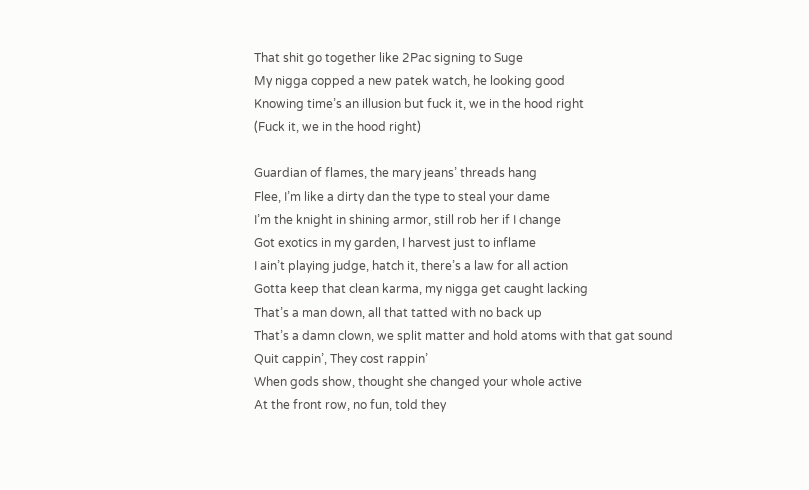That shit go together like 2Pac signing to Suge
My nigga copped a new patek watch, he looking good
Knowing time’s an illusion but fuck it, we in the hood right
(Fuck it, we in the hood right)

Guardian of flames, the mary jeans’ threads hang
Flee, I’m like a dirty dan the type to steal your dame
I’m the knight in shining armor, still rob her if I change
Got exotics in my garden, I harvest just to inflame
I ain’t playing judge, hatch it, there’s a law for all action
Gotta keep that clean karma, my nigga get caught lacking
That’s a man down, all that tatted with no back up
That’s a damn clown, we split matter and hold atoms with that gat sound
Quit cappin’, They cost rappin’
When gods show, thought she changed your whole active
At the front row, no fun, told they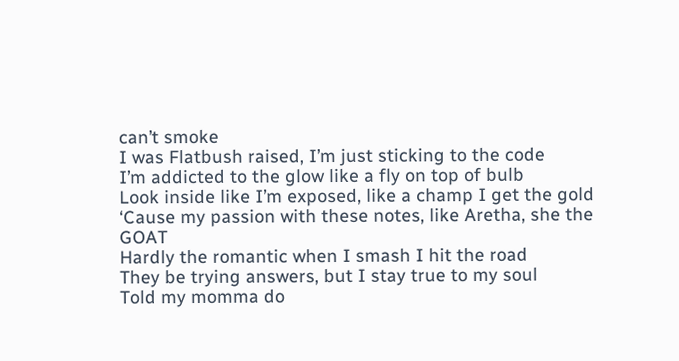can’t smoke
I was Flatbush raised, I’m just sticking to the code
I’m addicted to the glow like a fly on top of bulb
Look inside like I’m exposed, like a champ I get the gold
‘Cause my passion with these notes, like Aretha, she the GOAT
Hardly the romantic when I smash I hit the road
They be trying answers, but I stay true to my soul
Told my momma do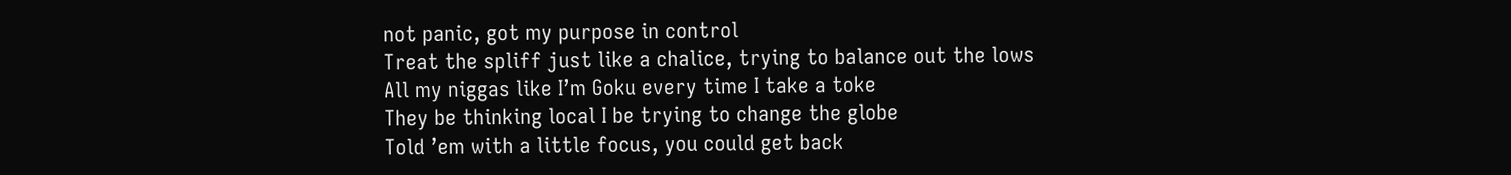not panic, got my purpose in control
Treat the spliff just like a chalice, trying to balance out the lows
All my niggas like I’m Goku every time I take a toke
They be thinking local I be trying to change the globe
Told ’em with a little focus, you could get back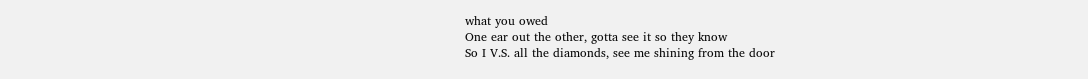what you owed
One ear out the other, gotta see it so they know
So I V.S. all the diamonds, see me shining from the door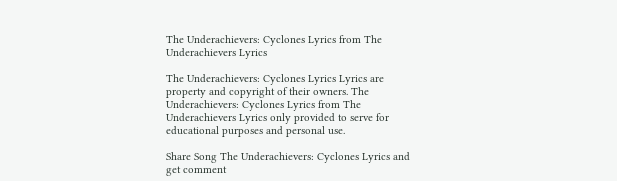The Underachievers: Cyclones Lyrics from The Underachievers Lyrics

The Underachievers: Cyclones Lyrics Lyrics are property and copyright of their owners. The Underachievers: Cyclones Lyrics from The Underachievers Lyrics only provided to serve for educational purposes and personal use.

Share Song The Underachievers: Cyclones Lyrics and get comment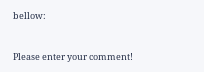bellow:


Please enter your comment!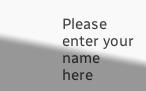Please enter your name here